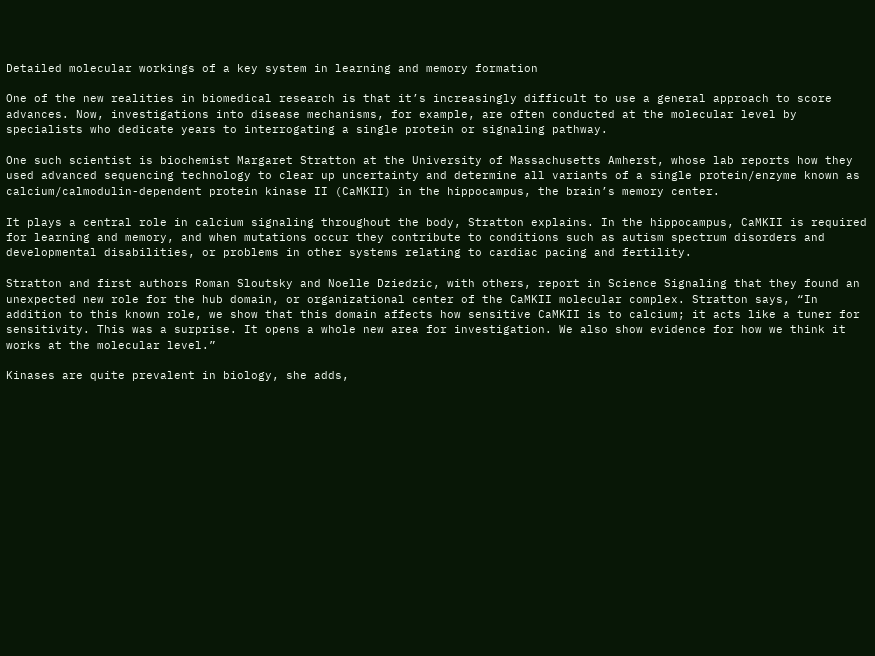Detailed molecular workings of a key system in learning and memory formation

One of the new realities in biomedical research is that it’s increasingly difficult to use a general approach to score advances. Now, investigations into disease mechanisms, for example, are often conducted at the molecular level by specialists who dedicate years to interrogating a single protein or signaling pathway.

One such scientist is biochemist Margaret Stratton at the University of Massachusetts Amherst, whose lab reports how they used advanced sequencing technology to clear up uncertainty and determine all variants of a single protein/enzyme known as calcium/calmodulin-dependent protein kinase II (CaMKII) in the hippocampus, the brain’s memory center.

It plays a central role in calcium signaling throughout the body, Stratton explains. In the hippocampus, CaMKII is required for learning and memory, and when mutations occur they contribute to conditions such as autism spectrum disorders and developmental disabilities, or problems in other systems relating to cardiac pacing and fertility.

Stratton and first authors Roman Sloutsky and Noelle Dziedzic, with others, report in Science Signaling that they found an unexpected new role for the hub domain, or organizational center of the CaMKII molecular complex. Stratton says, “In addition to this known role, we show that this domain affects how sensitive CaMKII is to calcium; it acts like a tuner for sensitivity. This was a surprise. It opens a whole new area for investigation. We also show evidence for how we think it works at the molecular level.”

Kinases are quite prevalent in biology, she adds,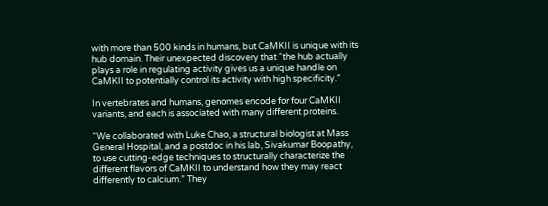with more than 500 kinds in humans, but CaMKII is unique with its hub domain. Their unexpected discovery that “the hub actually plays a role in regulating activity gives us a unique handle on CaMKII to potentially control its activity with high specificity.”

In vertebrates and humans, genomes encode for four CaMKII variants, and each is associated with many different proteins.

“We collaborated with Luke Chao, a structural biologist at Mass General Hospital, and a postdoc in his lab, Sivakumar Boopathy, to use cutting-edge techniques to structurally characterize the different flavors of CaMKII to understand how they may react differently to calcium.” They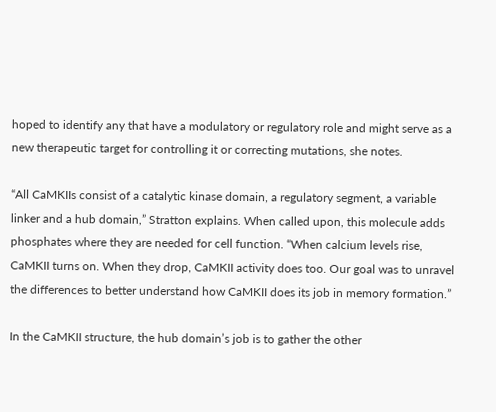hoped to identify any that have a modulatory or regulatory role and might serve as a new therapeutic target for controlling it or correcting mutations, she notes.

“All CaMKIIs consist of a catalytic kinase domain, a regulatory segment, a variable linker and a hub domain,” Stratton explains. When called upon, this molecule adds phosphates where they are needed for cell function. “When calcium levels rise, CaMKII turns on. When they drop, CaMKII activity does too. Our goal was to unravel the differences to better understand how CaMKII does its job in memory formation.”

In the CaMKII structure, the hub domain’s job is to gather the other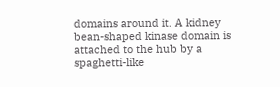domains around it. A kidney bean-shaped kinase domain is attached to the hub by a spaghetti-like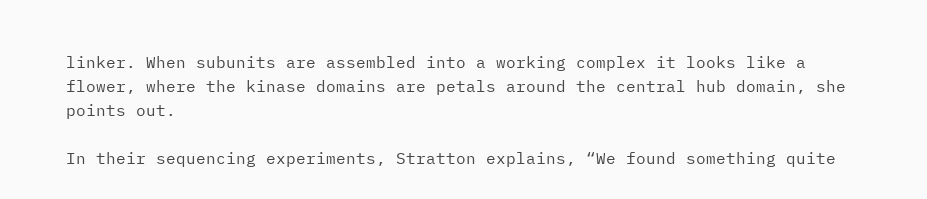linker. When subunits are assembled into a working complex it looks like a flower, where the kinase domains are petals around the central hub domain, she points out.

In their sequencing experiments, Stratton explains, “We found something quite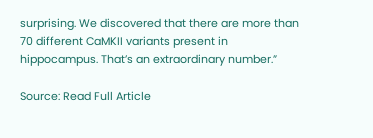surprising. We discovered that there are more than 70 different CaMKII variants present in hippocampus. That’s an extraordinary number.”

Source: Read Full Article